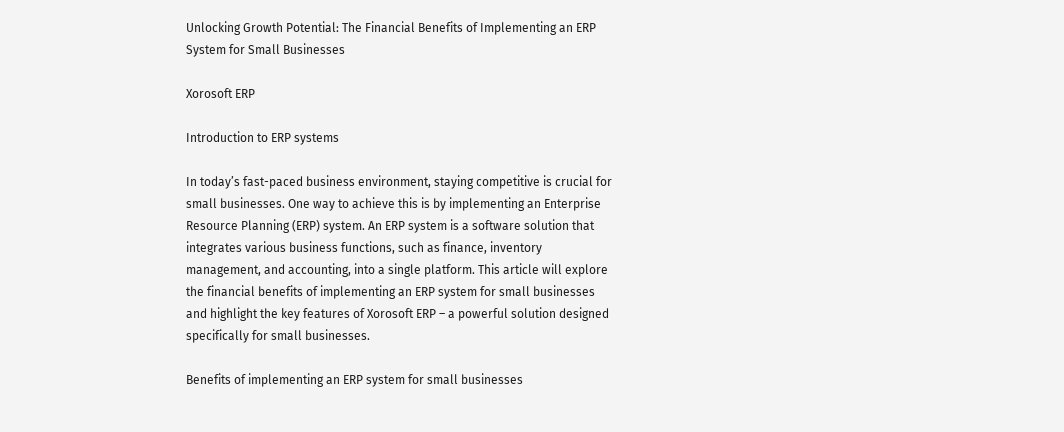Unlocking Growth Potential: The Financial Benefits of Implementing an ERP System for Small Businesses

Xorosoft ERP

Introduction to ERP systems

In today’s fast-paced business environment, staying competitive is crucial for small businesses. One way to achieve this is by implementing an Enterprise Resource Planning (ERP) system. An ERP system is a software solution that integrates various business functions, such as finance, inventory management, and accounting, into a single platform. This article will explore the financial benefits of implementing an ERP system for small businesses and highlight the key features of Xorosoft ERP – a powerful solution designed specifically for small businesses.

Benefits of implementing an ERP system for small businesses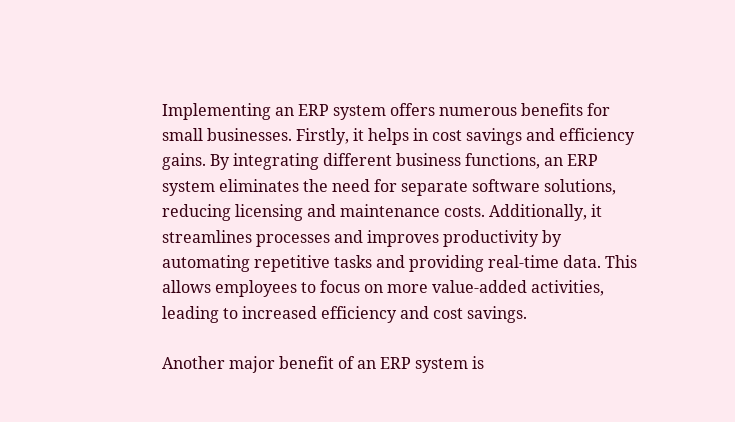Implementing an ERP system offers numerous benefits for small businesses. Firstly, it helps in cost savings and efficiency gains. By integrating different business functions, an ERP system eliminates the need for separate software solutions, reducing licensing and maintenance costs. Additionally, it streamlines processes and improves productivity by automating repetitive tasks and providing real-time data. This allows employees to focus on more value-added activities, leading to increased efficiency and cost savings.

Another major benefit of an ERP system is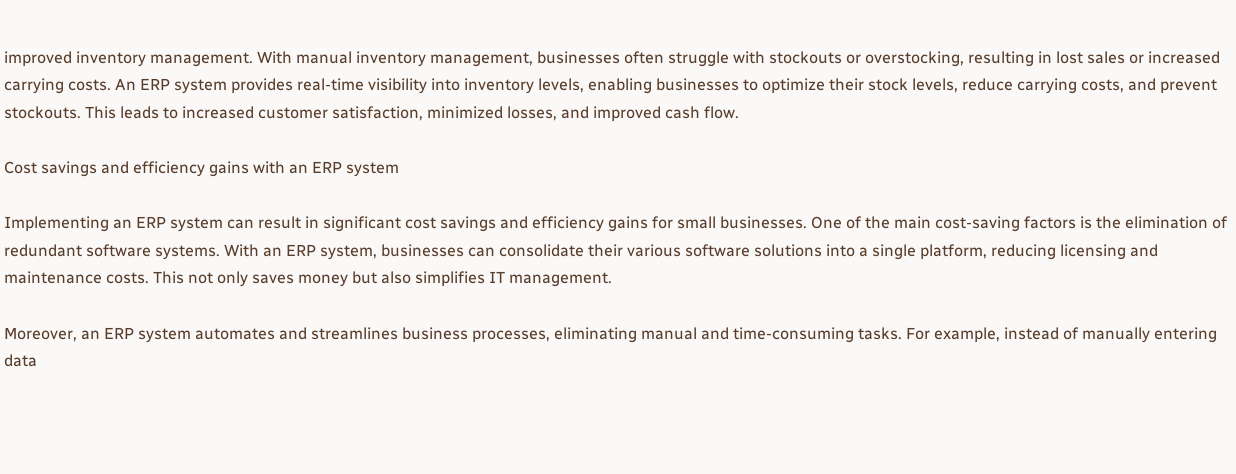improved inventory management. With manual inventory management, businesses often struggle with stockouts or overstocking, resulting in lost sales or increased carrying costs. An ERP system provides real-time visibility into inventory levels, enabling businesses to optimize their stock levels, reduce carrying costs, and prevent stockouts. This leads to increased customer satisfaction, minimized losses, and improved cash flow.

Cost savings and efficiency gains with an ERP system

Implementing an ERP system can result in significant cost savings and efficiency gains for small businesses. One of the main cost-saving factors is the elimination of redundant software systems. With an ERP system, businesses can consolidate their various software solutions into a single platform, reducing licensing and maintenance costs. This not only saves money but also simplifies IT management.

Moreover, an ERP system automates and streamlines business processes, eliminating manual and time-consuming tasks. For example, instead of manually entering data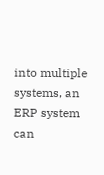into multiple systems, an ERP system can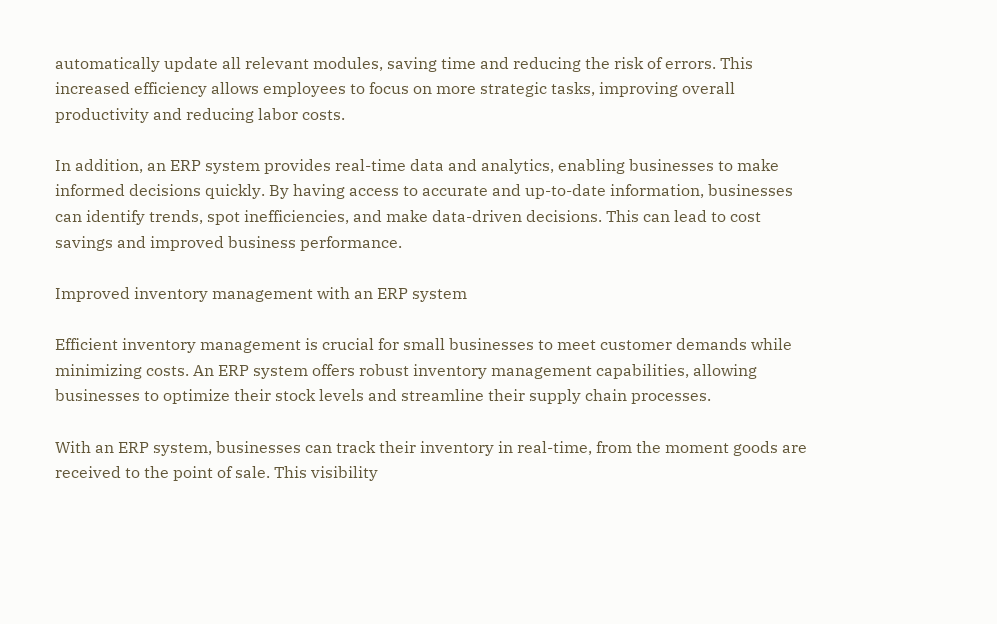automatically update all relevant modules, saving time and reducing the risk of errors. This increased efficiency allows employees to focus on more strategic tasks, improving overall productivity and reducing labor costs.

In addition, an ERP system provides real-time data and analytics, enabling businesses to make informed decisions quickly. By having access to accurate and up-to-date information, businesses can identify trends, spot inefficiencies, and make data-driven decisions. This can lead to cost savings and improved business performance.

Improved inventory management with an ERP system

Efficient inventory management is crucial for small businesses to meet customer demands while minimizing costs. An ERP system offers robust inventory management capabilities, allowing businesses to optimize their stock levels and streamline their supply chain processes.

With an ERP system, businesses can track their inventory in real-time, from the moment goods are received to the point of sale. This visibility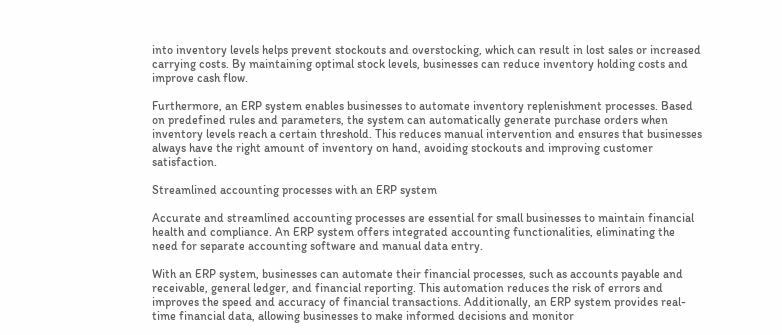into inventory levels helps prevent stockouts and overstocking, which can result in lost sales or increased carrying costs. By maintaining optimal stock levels, businesses can reduce inventory holding costs and improve cash flow.

Furthermore, an ERP system enables businesses to automate inventory replenishment processes. Based on predefined rules and parameters, the system can automatically generate purchase orders when inventory levels reach a certain threshold. This reduces manual intervention and ensures that businesses always have the right amount of inventory on hand, avoiding stockouts and improving customer satisfaction.

Streamlined accounting processes with an ERP system

Accurate and streamlined accounting processes are essential for small businesses to maintain financial health and compliance. An ERP system offers integrated accounting functionalities, eliminating the need for separate accounting software and manual data entry.

With an ERP system, businesses can automate their financial processes, such as accounts payable and receivable, general ledger, and financial reporting. This automation reduces the risk of errors and improves the speed and accuracy of financial transactions. Additionally, an ERP system provides real-time financial data, allowing businesses to make informed decisions and monitor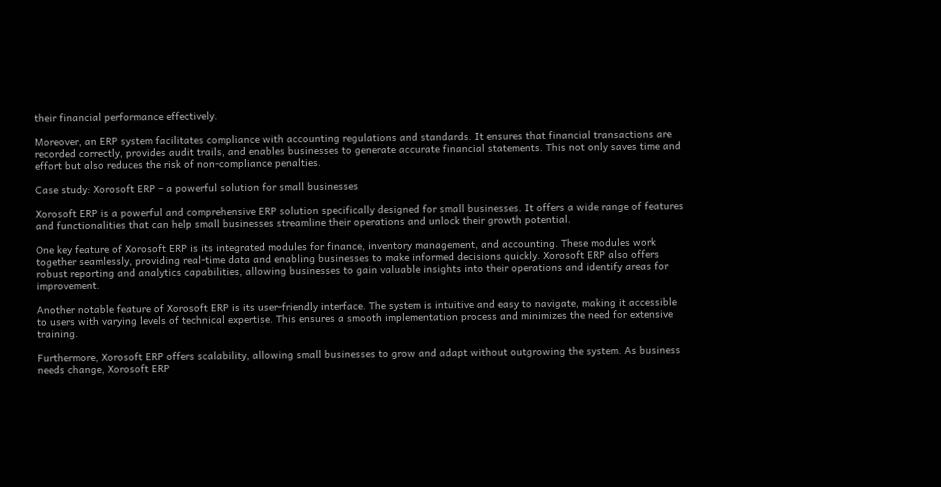their financial performance effectively.

Moreover, an ERP system facilitates compliance with accounting regulations and standards. It ensures that financial transactions are recorded correctly, provides audit trails, and enables businesses to generate accurate financial statements. This not only saves time and effort but also reduces the risk of non-compliance penalties.

Case study: Xorosoft ERP – a powerful solution for small businesses

Xorosoft ERP is a powerful and comprehensive ERP solution specifically designed for small businesses. It offers a wide range of features and functionalities that can help small businesses streamline their operations and unlock their growth potential.

One key feature of Xorosoft ERP is its integrated modules for finance, inventory management, and accounting. These modules work together seamlessly, providing real-time data and enabling businesses to make informed decisions quickly. Xorosoft ERP also offers robust reporting and analytics capabilities, allowing businesses to gain valuable insights into their operations and identify areas for improvement.

Another notable feature of Xorosoft ERP is its user-friendly interface. The system is intuitive and easy to navigate, making it accessible to users with varying levels of technical expertise. This ensures a smooth implementation process and minimizes the need for extensive training.

Furthermore, Xorosoft ERP offers scalability, allowing small businesses to grow and adapt without outgrowing the system. As business needs change, Xorosoft ERP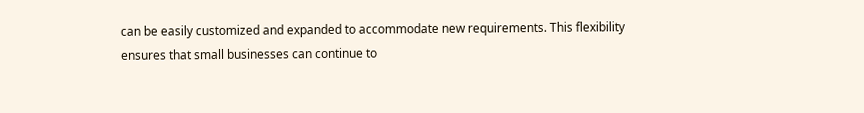can be easily customized and expanded to accommodate new requirements. This flexibility ensures that small businesses can continue to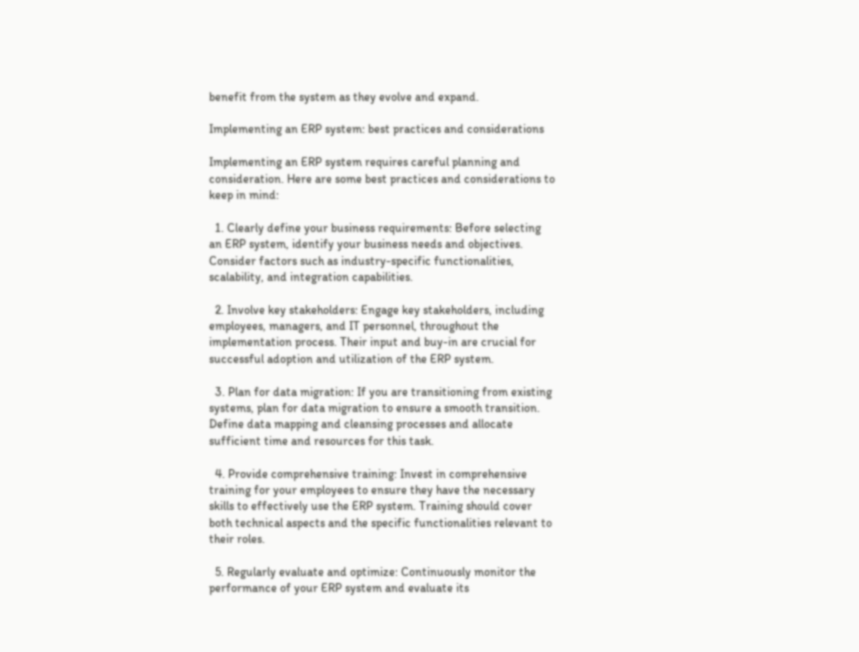benefit from the system as they evolve and expand.

Implementing an ERP system: best practices and considerations

Implementing an ERP system requires careful planning and consideration. Here are some best practices and considerations to keep in mind:

  1. Clearly define your business requirements: Before selecting an ERP system, identify your business needs and objectives. Consider factors such as industry-specific functionalities, scalability, and integration capabilities.

  2. Involve key stakeholders: Engage key stakeholders, including employees, managers, and IT personnel, throughout the implementation process. Their input and buy-in are crucial for successful adoption and utilization of the ERP system.

  3. Plan for data migration: If you are transitioning from existing systems, plan for data migration to ensure a smooth transition. Define data mapping and cleansing processes and allocate sufficient time and resources for this task.

  4. Provide comprehensive training: Invest in comprehensive training for your employees to ensure they have the necessary skills to effectively use the ERP system. Training should cover both technical aspects and the specific functionalities relevant to their roles.

  5. Regularly evaluate and optimize: Continuously monitor the performance of your ERP system and evaluate its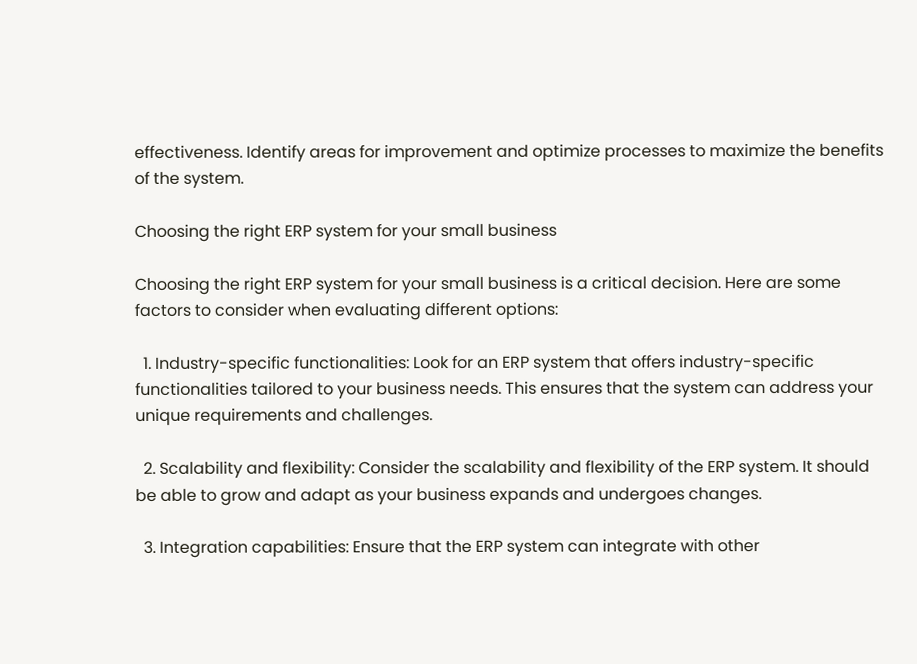effectiveness. Identify areas for improvement and optimize processes to maximize the benefits of the system.

Choosing the right ERP system for your small business

Choosing the right ERP system for your small business is a critical decision. Here are some factors to consider when evaluating different options:

  1. Industry-specific functionalities: Look for an ERP system that offers industry-specific functionalities tailored to your business needs. This ensures that the system can address your unique requirements and challenges.

  2. Scalability and flexibility: Consider the scalability and flexibility of the ERP system. It should be able to grow and adapt as your business expands and undergoes changes.

  3. Integration capabilities: Ensure that the ERP system can integrate with other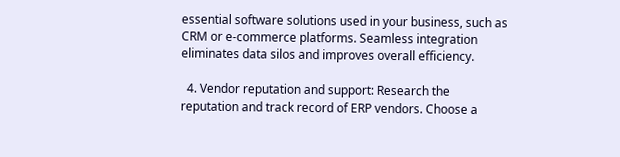essential software solutions used in your business, such as CRM or e-commerce platforms. Seamless integration eliminates data silos and improves overall efficiency.

  4. Vendor reputation and support: Research the reputation and track record of ERP vendors. Choose a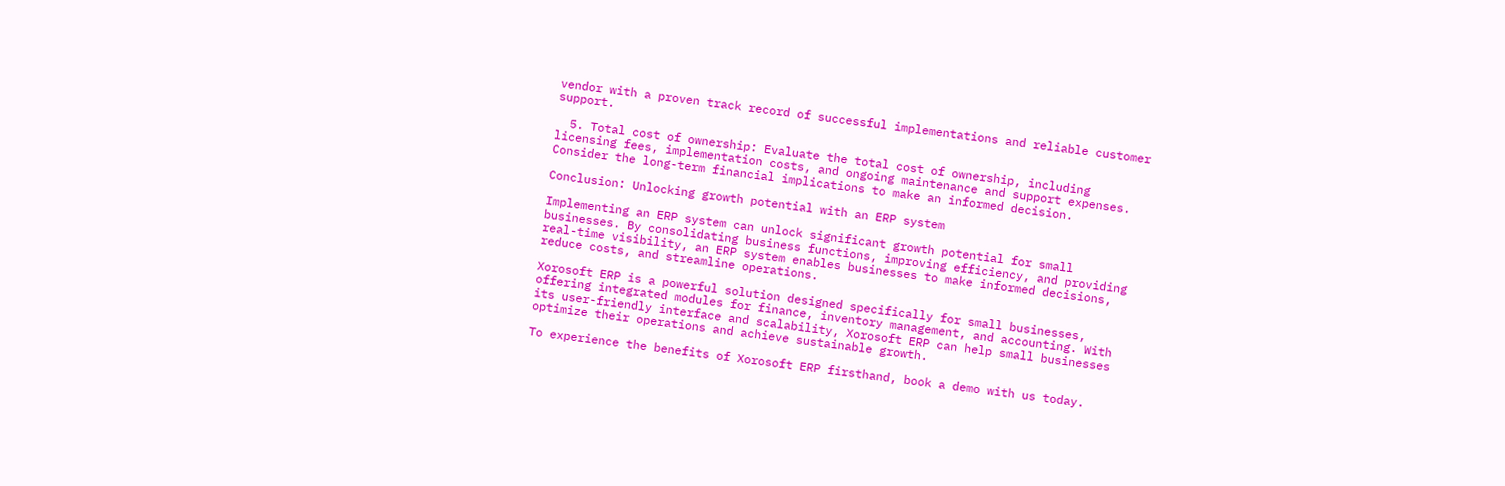vendor with a proven track record of successful implementations and reliable customer support.

  5. Total cost of ownership: Evaluate the total cost of ownership, including licensing fees, implementation costs, and ongoing maintenance and support expenses. Consider the long-term financial implications to make an informed decision.

Conclusion: Unlocking growth potential with an ERP system

Implementing an ERP system can unlock significant growth potential for small businesses. By consolidating business functions, improving efficiency, and providing real-time visibility, an ERP system enables businesses to make informed decisions, reduce costs, and streamline operations.

Xorosoft ERP is a powerful solution designed specifically for small businesses, offering integrated modules for finance, inventory management, and accounting. With its user-friendly interface and scalability, Xorosoft ERP can help small businesses optimize their operations and achieve sustainable growth.

To experience the benefits of Xorosoft ERP firsthand, book a demo with us today.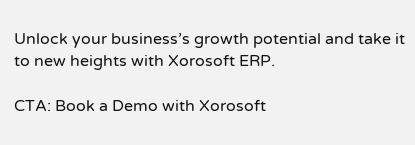Unlock your business’s growth potential and take it to new heights with Xorosoft ERP.

CTA: Book a Demo with Xorosoft